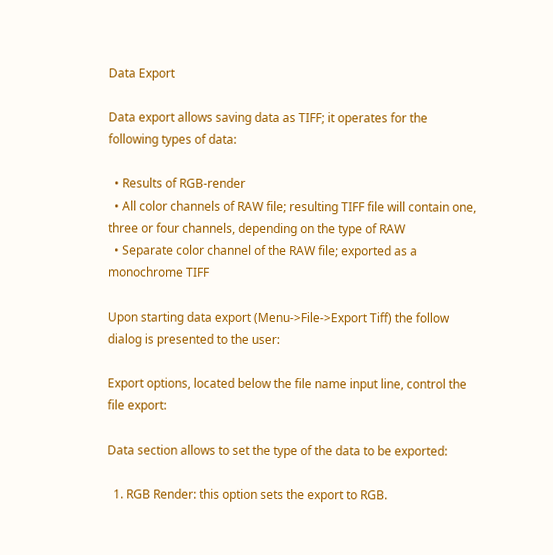Data Export

Data export allows saving data as TIFF; it operates for the following types of data:

  • Results of RGB-render
  • All color channels of RAW file; resulting TIFF file will contain one, three or four channels, depending on the type of RAW
  • Separate color channel of the RAW file; exported as a monochrome TIFF

Upon starting data export (Menu->File->Export Tiff) the follow dialog is presented to the user:

Export options, located below the file name input line, control the file export:

Data section allows to set the type of the data to be exported:

  1. RGB Render: this option sets the export to RGB.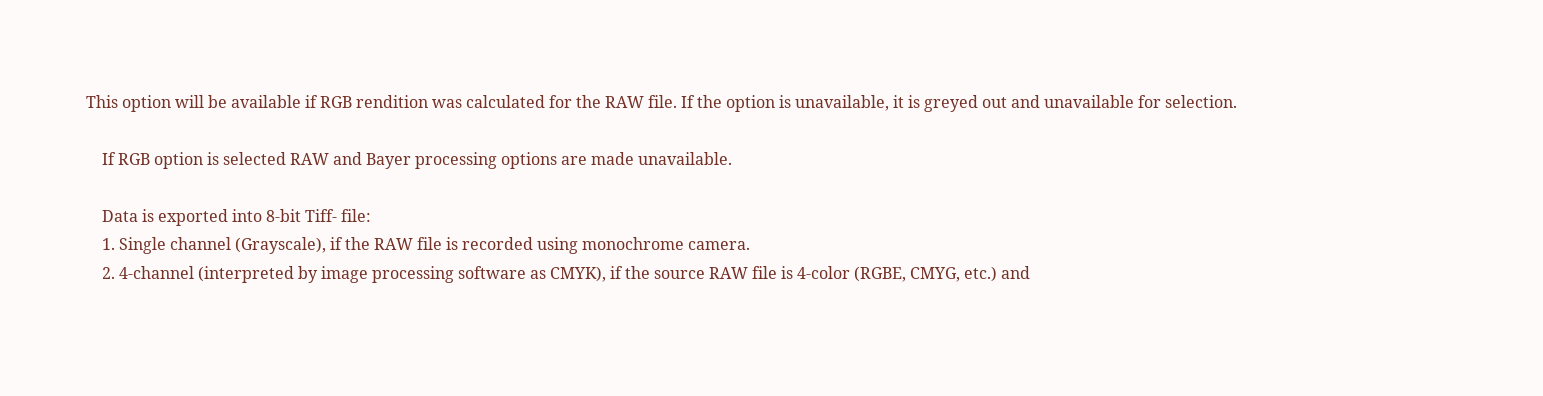This option will be available if RGB rendition was calculated for the RAW file. If the option is unavailable, it is greyed out and unavailable for selection.

    If RGB option is selected RAW and Bayer processing options are made unavailable.

    Data is exported into 8-bit Tiff- file:
    1. Single channel (Grayscale), if the RAW file is recorded using monochrome camera.
    2. 4-channel (interpreted by image processing software as CMYK), if the source RAW file is 4-color (RGBE, CMYG, etc.) and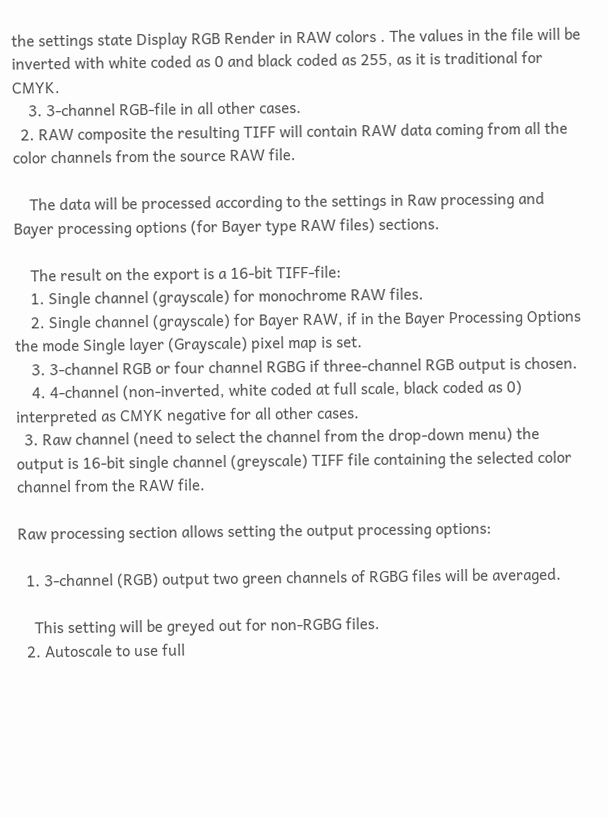the settings state Display RGB Render in RAW colors . The values in the file will be inverted with white coded as 0 and black coded as 255, as it is traditional for CMYK.
    3. 3-channel RGB-file in all other cases.
  2. RAW composite the resulting TIFF will contain RAW data coming from all the color channels from the source RAW file.

    The data will be processed according to the settings in Raw processing and Bayer processing options (for Bayer type RAW files) sections.

    The result on the export is a 16-bit TIFF-file:
    1. Single channel (grayscale) for monochrome RAW files.
    2. Single channel (grayscale) for Bayer RAW, if in the Bayer Processing Options the mode Single layer (Grayscale) pixel map is set.
    3. 3-channel RGB or four channel RGBG if three-channel RGB output is chosen.
    4. 4-channel (non-inverted, white coded at full scale, black coded as 0) interpreted as CMYK negative for all other cases.
  3. Raw channel (need to select the channel from the drop-down menu) the output is 16-bit single channel (greyscale) TIFF file containing the selected color channel from the RAW file.

Raw processing section allows setting the output processing options:

  1. 3-channel (RGB) output two green channels of RGBG files will be averaged.

    This setting will be greyed out for non-RGBG files.
  2. Autoscale to use full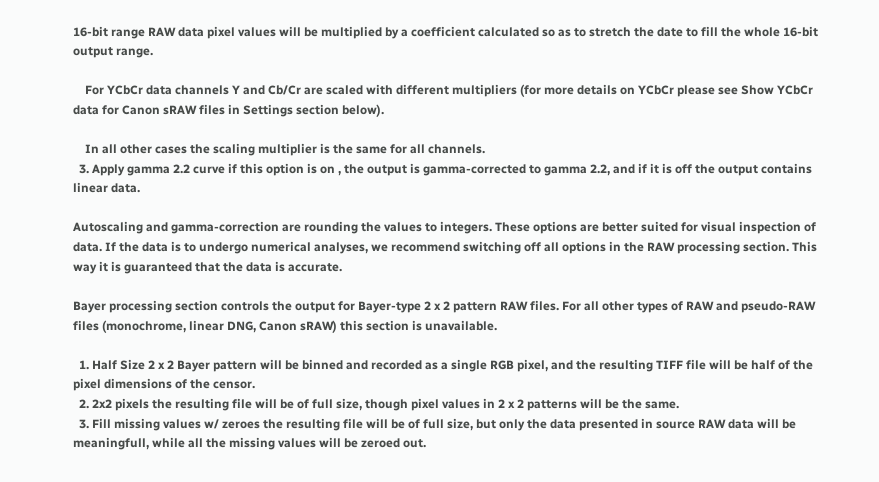16-bit range RAW data pixel values will be multiplied by a coefficient calculated so as to stretch the date to fill the whole 16-bit output range.

    For YCbCr data channels Y and Cb/Cr are scaled with different multipliers (for more details on YCbCr please see Show YCbCr data for Canon sRAW files in Settings section below).

    In all other cases the scaling multiplier is the same for all channels.
  3. Apply gamma 2.2 curve if this option is on , the output is gamma-corrected to gamma 2.2, and if it is off the output contains linear data.

Autoscaling and gamma-correction are rounding the values to integers. These options are better suited for visual inspection of data. If the data is to undergo numerical analyses, we recommend switching off all options in the RAW processing section. This way it is guaranteed that the data is accurate.

Bayer processing section controls the output for Bayer-type 2 x 2 pattern RAW files. For all other types of RAW and pseudo-RAW files (monochrome, linear DNG, Canon sRAW) this section is unavailable.

  1. Half Size 2 x 2 Bayer pattern will be binned and recorded as a single RGB pixel, and the resulting TIFF file will be half of the pixel dimensions of the censor.
  2. 2x2 pixels the resulting file will be of full size, though pixel values in 2 x 2 patterns will be the same.
  3. Fill missing values w/ zeroes the resulting file will be of full size, but only the data presented in source RAW data will be meaningfull, while all the missing values will be zeroed out.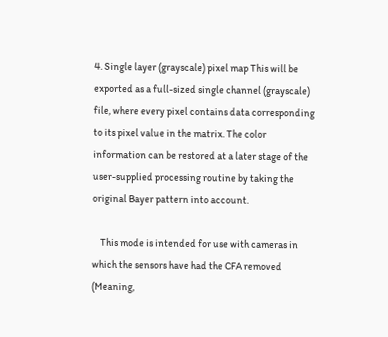4. Single layer (grayscale) pixel map This will be exported as a full-sized single channel (grayscale) file, where every pixel contains data corresponding to its pixel value in the matrix. The color information can be restored at a later stage of the user-supplied processing routine by taking the original Bayer pattern into account.

    This mode is intended for use with cameras in which the sensors have had the CFA removed (Meaning,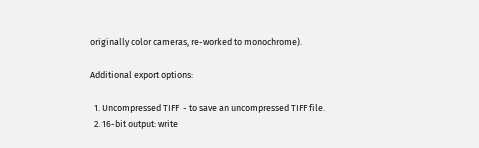originally color cameras, re-worked to monochrome).

Additional export options:

  1. Uncompressed TIFF  - to save an uncompressed TIFF file.
  2. 16-bit output: write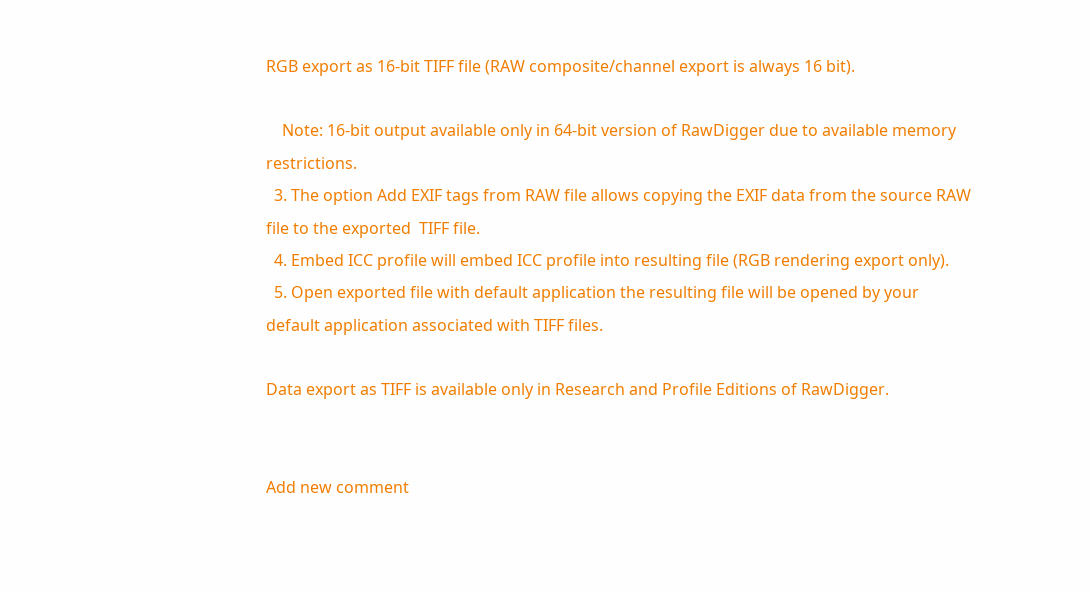RGB export as 16-bit TIFF file (RAW composite/channel export is always 16 bit).

    Note: 16-bit output available only in 64-bit version of RawDigger due to available memory restrictions.
  3. The option Add EXIF tags from RAW file allows copying the EXIF data from the source RAW file to the exported  TIFF file.
  4. Embed ICC profile will embed ICC profile into resulting file (RGB rendering export only).
  5. Open exported file with default application the resulting file will be opened by your default application associated with TIFF files.

Data export as TIFF is available only in Research and Profile Editions of RawDigger.


Add new comment